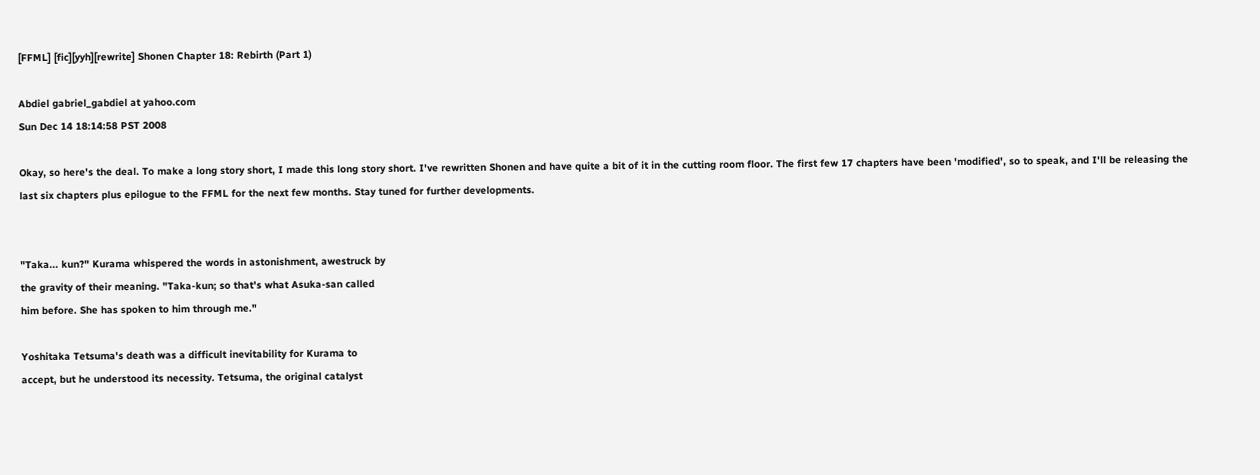[FFML] [fic][yyh][rewrite] Shonen Chapter 18: Rebirth (Part 1)

Abdiel gabriel_gabdiel at yahoo.com
Sun Dec 14 18:14:58 PST 2008

Okay, so here's the deal. To make a long story short, I made this long story short. I've rewritten Shonen and have quite a bit of it in the cutting room floor. The first few 17 chapters have been 'modified', so to speak, and I'll be releasing the last six chapters plus epilogue to the FFML for the next few months. Stay tuned for further developments.


"Taka... kun?" Kurama whispered the words in astonishment, awestruck by
the gravity of their meaning. "Taka-kun; so that's what Asuka-san called
him before. She has spoken to him through me."

Yoshitaka Tetsuma's death was a difficult inevitability for Kurama to
accept, but he understood its necessity. Tetsuma, the original catalyst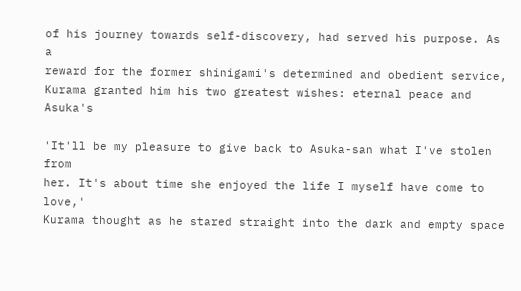of his journey towards self-discovery, had served his purpose. As a
reward for the former shinigami's determined and obedient service,
Kurama granted him his two greatest wishes: eternal peace and Asuka's

'It'll be my pleasure to give back to Asuka-san what I've stolen from
her. It's about time she enjoyed the life I myself have come to love,'
Kurama thought as he stared straight into the dark and empty space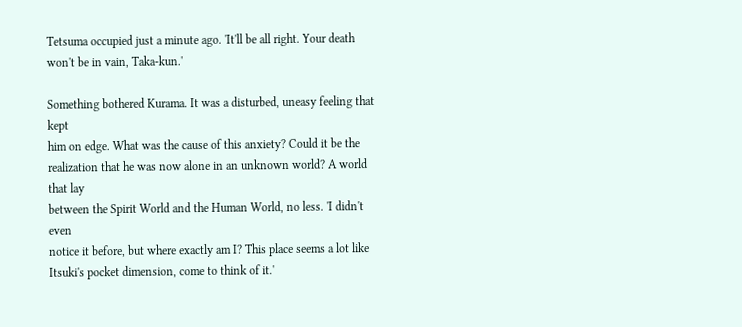Tetsuma occupied just a minute ago. 'It'll be all right. Your death
won't be in vain, Taka-kun.'

Something bothered Kurama. It was a disturbed, uneasy feeling that kept
him on edge. What was the cause of this anxiety? Could it be the
realization that he was now alone in an unknown world? A world that lay
between the Spirit World and the Human World, no less. 'I didn't even
notice it before, but where exactly am I? This place seems a lot like
Itsuki's pocket dimension, come to think of it.'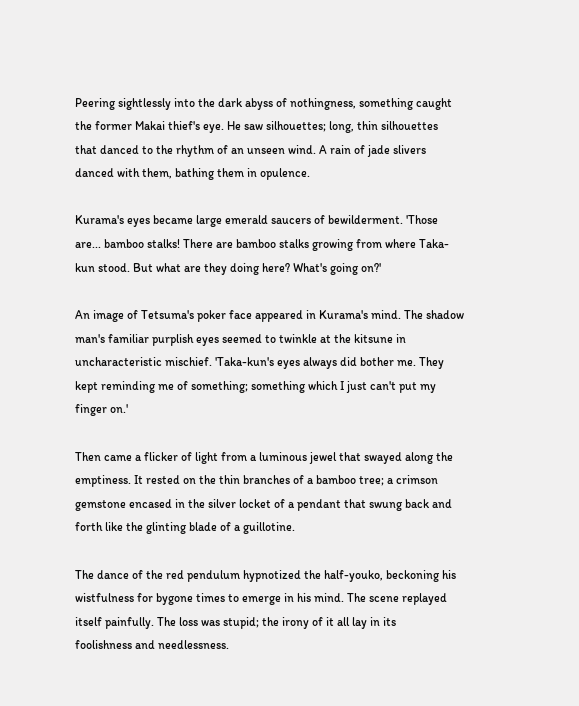Peering sightlessly into the dark abyss of nothingness, something caught
the former Makai thief's eye. He saw silhouettes; long, thin silhouettes
that danced to the rhythm of an unseen wind. A rain of jade slivers
danced with them, bathing them in opulence.

Kurama's eyes became large emerald saucers of bewilderment. 'Those
are... bamboo stalks! There are bamboo stalks growing from where Taka-
kun stood. But what are they doing here? What's going on?'

An image of Tetsuma's poker face appeared in Kurama's mind. The shadow
man's familiar purplish eyes seemed to twinkle at the kitsune in
uncharacteristic mischief. 'Taka-kun's eyes always did bother me. They
kept reminding me of something; something which I just can't put my
finger on.'

Then came a flicker of light from a luminous jewel that swayed along the
emptiness. It rested on the thin branches of a bamboo tree; a crimson
gemstone encased in the silver locket of a pendant that swung back and
forth like the glinting blade of a guillotine.

The dance of the red pendulum hypnotized the half-youko, beckoning his
wistfulness for bygone times to emerge in his mind. The scene replayed
itself painfully. The loss was stupid; the irony of it all lay in its
foolishness and needlessness.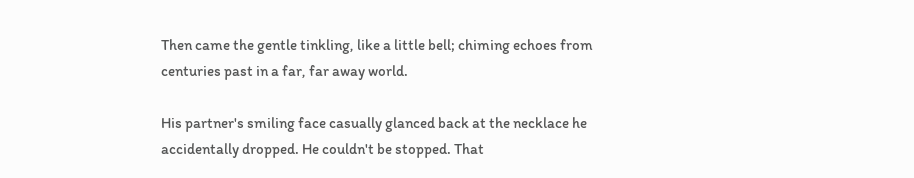Then came the gentle tinkling, like a little bell; chiming echoes from
centuries past in a far, far away world.

His partner's smiling face casually glanced back at the necklace he
accidentally dropped. He couldn't be stopped. That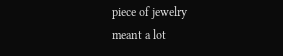piece of jewelry
meant a lot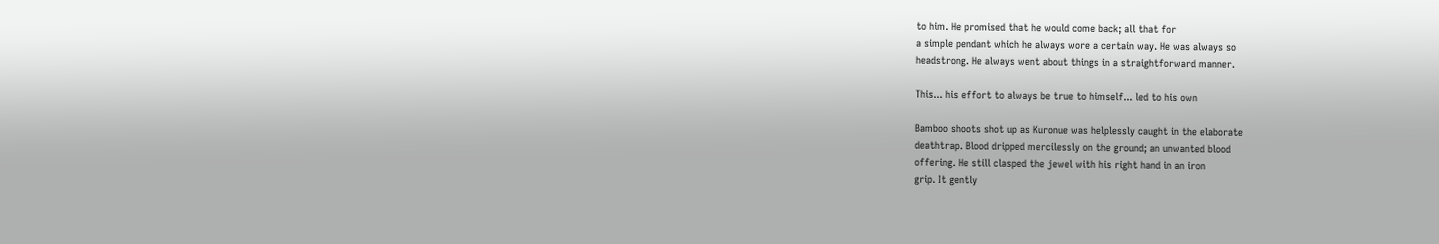to him. He promised that he would come back; all that for
a simple pendant which he always wore a certain way. He was always so
headstrong. He always went about things in a straightforward manner.

This... his effort to always be true to himself... led to his own

Bamboo shoots shot up as Kuronue was helplessly caught in the elaborate
deathtrap. Blood dripped mercilessly on the ground; an unwanted blood
offering. He still clasped the jewel with his right hand in an iron
grip. It gently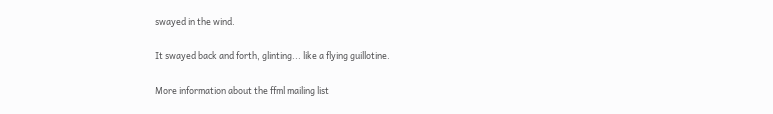swayed in the wind.

It swayed back and forth, glinting... like a flying guillotine.

More information about the ffml mailing list